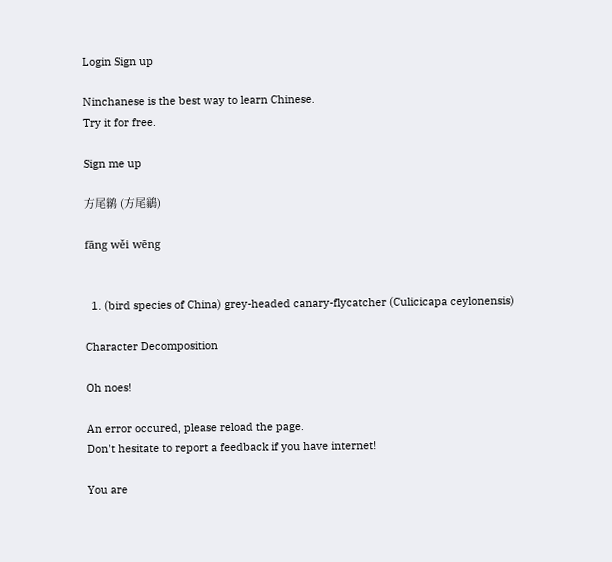Login Sign up

Ninchanese is the best way to learn Chinese.
Try it for free.

Sign me up

方尾鹟 (方尾鶲)

fāng wěi wēng


  1. (bird species of China) grey-headed canary-flycatcher (Culicicapa ceylonensis)

Character Decomposition

Oh noes!

An error occured, please reload the page.
Don't hesitate to report a feedback if you have internet!

You are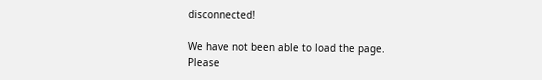disconnected!

We have not been able to load the page.
Please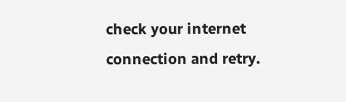check your internet connection and retry.